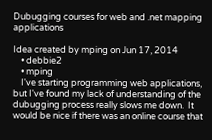Dubugging courses for web and .net mapping applications

Idea created by mping on Jun 17, 2014
    • debbie2
    • mping
    I've starting programming web applications, but I've found my lack of understanding of the dubugging process really slows me down.  It would be nice if there was an online course that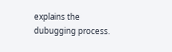explains the dubugging process.